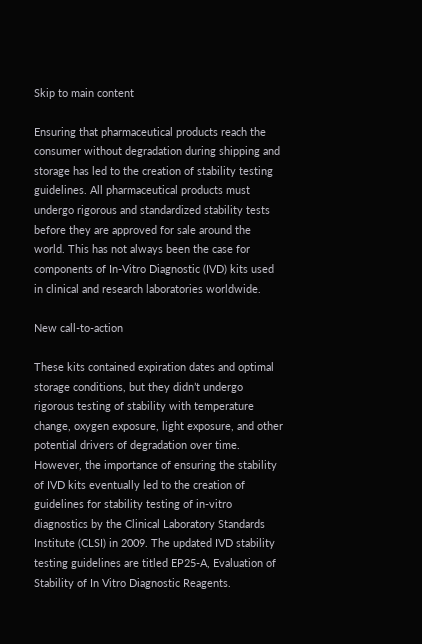Skip to main content

Ensuring that pharmaceutical products reach the consumer without degradation during shipping and storage has led to the creation of stability testing guidelines. All pharmaceutical products must undergo rigorous and standardized stability tests before they are approved for sale around the world. This has not always been the case for components of In-Vitro Diagnostic (IVD) kits used in clinical and research laboratories worldwide.

New call-to-action

These kits contained expiration dates and optimal storage conditions, but they didn’t undergo rigorous testing of stability with temperature change, oxygen exposure, light exposure, and other potential drivers of degradation over time. However, the importance of ensuring the stability of IVD kits eventually led to the creation of guidelines for stability testing of in-vitro diagnostics by the Clinical Laboratory Standards Institute (CLSI) in 2009. The updated IVD stability testing guidelines are titled EP25-A, Evaluation of Stability of In Vitro Diagnostic Reagents.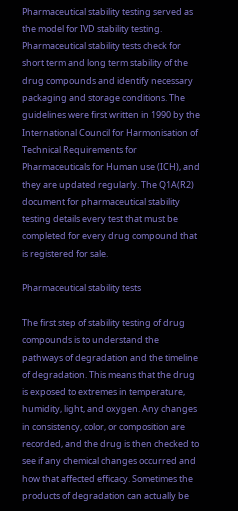Pharmaceutical stability testing served as the model for IVD stability testing. Pharmaceutical stability tests check for short term and long term stability of the drug compounds and identify necessary packaging and storage conditions. The guidelines were first written in 1990 by the International Council for Harmonisation of Technical Requirements for Pharmaceuticals for Human use (ICH), and they are updated regularly. The Q1A(R2) document for pharmaceutical stability testing details every test that must be completed for every drug compound that is registered for sale.

Pharmaceutical stability tests

The first step of stability testing of drug compounds is to understand the pathways of degradation and the timeline of degradation. This means that the drug is exposed to extremes in temperature, humidity, light, and oxygen. Any changes in consistency, color, or composition are recorded, and the drug is then checked to see if any chemical changes occurred and how that affected efficacy. Sometimes the products of degradation can actually be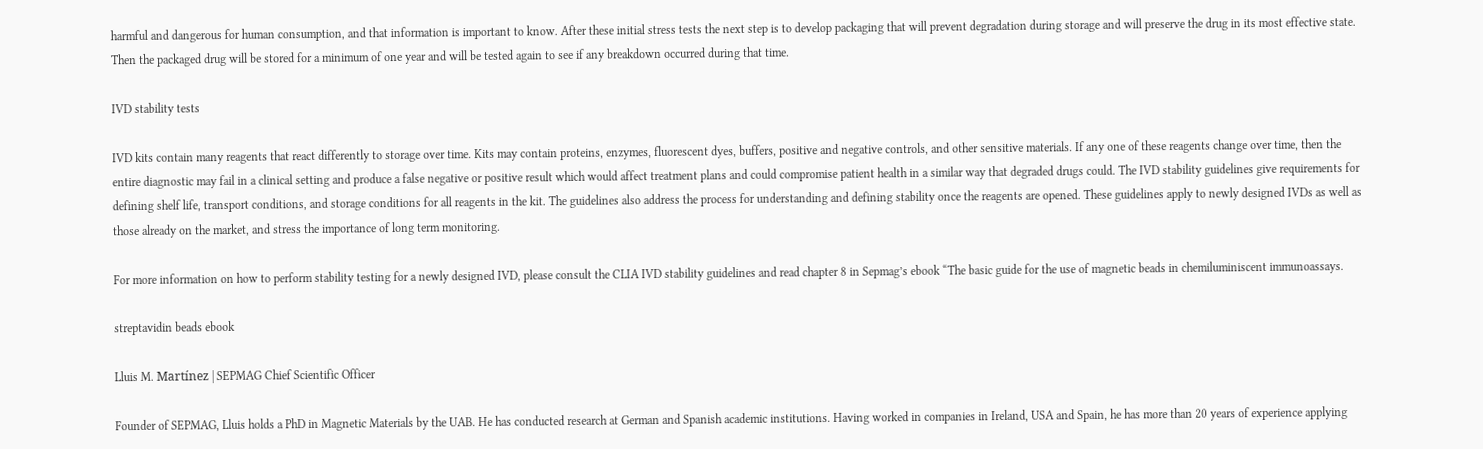harmful and dangerous for human consumption, and that information is important to know. After these initial stress tests the next step is to develop packaging that will prevent degradation during storage and will preserve the drug in its most effective state. Then the packaged drug will be stored for a minimum of one year and will be tested again to see if any breakdown occurred during that time.

IVD stability tests

IVD kits contain many reagents that react differently to storage over time. Kits may contain proteins, enzymes, fluorescent dyes, buffers, positive and negative controls, and other sensitive materials. If any one of these reagents change over time, then the entire diagnostic may fail in a clinical setting and produce a false negative or positive result which would affect treatment plans and could compromise patient health in a similar way that degraded drugs could. The IVD stability guidelines give requirements for defining shelf life, transport conditions, and storage conditions for all reagents in the kit. The guidelines also address the process for understanding and defining stability once the reagents are opened. These guidelines apply to newly designed IVDs as well as those already on the market, and stress the importance of long term monitoring.

For more information on how to perform stability testing for a newly designed IVD, please consult the CLIA IVD stability guidelines and read chapter 8 in Sepmag’s ebook “The basic guide for the use of magnetic beads in chemiluminiscent immunoassays.

streptavidin beads ebook

Lluis M. Martínez | SEPMAG Chief Scientific Officer

Founder of SEPMAG, Lluis holds a PhD in Magnetic Materials by the UAB. He has conducted research at German and Spanish academic institutions. Having worked in companies in Ireland, USA and Spain, he has more than 20 years of experience applying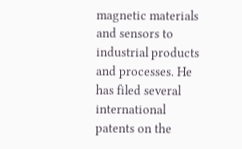magnetic materials and sensors to industrial products and processes. He has filed several international patents on the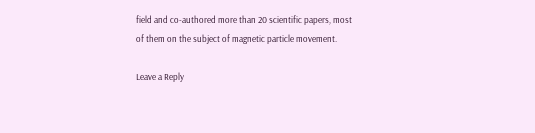field and co-authored more than 20 scientific papers, most of them on the subject of magnetic particle movement.

Leave a Reply